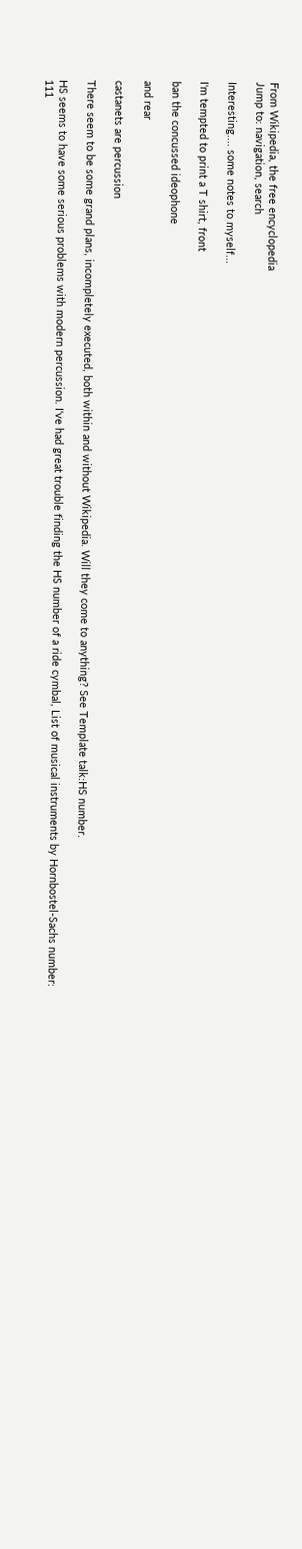From Wikipedia, the free encyclopedia
Jump to: navigation, search

Interesting.... some notes to myself...

I'm tempted to print a T shirt, front

ban the concussed ideophone

and rear

castanets are percussion

There seem to be some grand plans, incompletely executed, both within and without Wikipedia. Will they come to anything? See Template talk:HS number.

HS seems to have some serious problems with modern percussion. I've had great trouble finding the HS number of a ride cymbal, List of musical instruments by Hornbostel-Sachs number: 111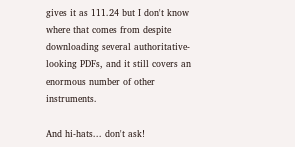gives it as 111.24 but I don't know where that comes from despite downloading several authoritative-looking PDFs, and it still covers an enormous number of other instruments.

And hi-hats... don't ask!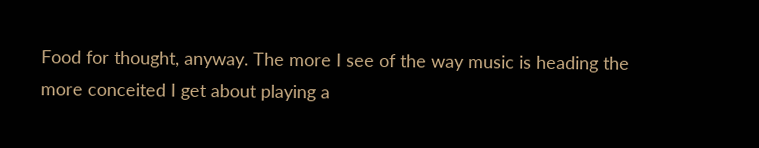Food for thought, anyway. The more I see of the way music is heading the more conceited I get about playing a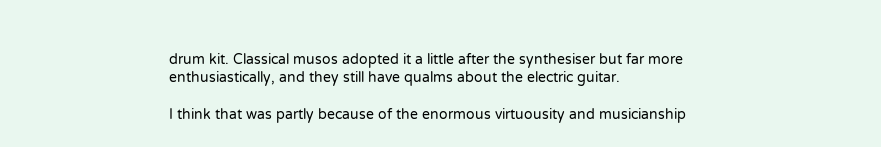drum kit. Classical musos adopted it a little after the synthesiser but far more enthusiastically, and they still have qualms about the electric guitar.

I think that was partly because of the enormous virtuousity and musicianship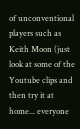of unconventional players such as Keith Moon (just look at some of the Youtube clips and then try it at home... everyone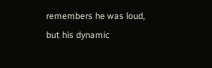remembers he was loud, but his dynamic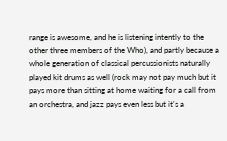range is awesome, and he is listening intently to the other three members of the Who), and partly because a whole generation of classical percussionists naturally played kit drums as well (rock may not pay much but it pays more than sitting at home waiting for a call from an orchestra, and jazz pays even less but it's a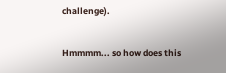challenge).

Hmmmm... so how does this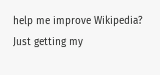help me improve Wikipedia? Just getting my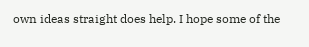own ideas straight does help. I hope some of the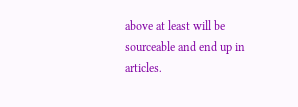above at least will be sourceable and end up in articles.